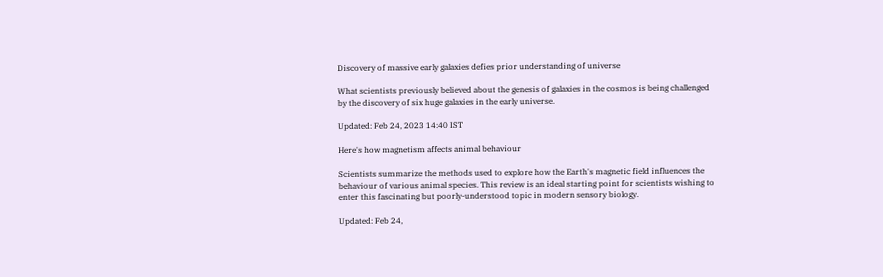Discovery of massive early galaxies defies prior understanding of universe

What scientists previously believed about the genesis of galaxies in the cosmos is being challenged by the discovery of six huge galaxies in the early universe.

Updated: Feb 24, 2023 14:40 IST

Here's how magnetism affects animal behaviour

Scientists summarize the methods used to explore how the Earth's magnetic field influences the behaviour of various animal species. This review is an ideal starting point for scientists wishing to enter this fascinating but poorly-understood topic in modern sensory biology.

Updated: Feb 24,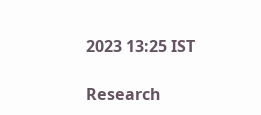2023 13:25 IST

Research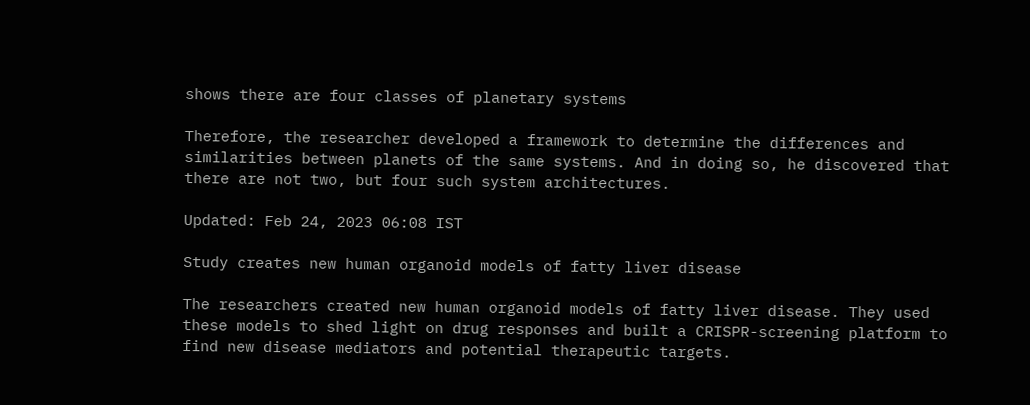shows there are four classes of planetary systems

Therefore, the researcher developed a framework to determine the differences and similarities between planets of the same systems. And in doing so, he discovered that there are not two, but four such system architectures.

Updated: Feb 24, 2023 06:08 IST

Study creates new human organoid models of fatty liver disease

The researchers created new human organoid models of fatty liver disease. They used these models to shed light on drug responses and built a CRISPR-screening platform to find new disease mediators and potential therapeutic targets.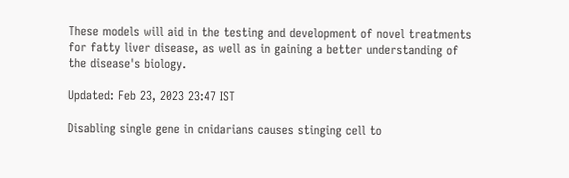These models will aid in the testing and development of novel treatments for fatty liver disease, as well as in gaining a better understanding of the disease's biology.

Updated: Feb 23, 2023 23:47 IST

Disabling single gene in cnidarians causes stinging cell to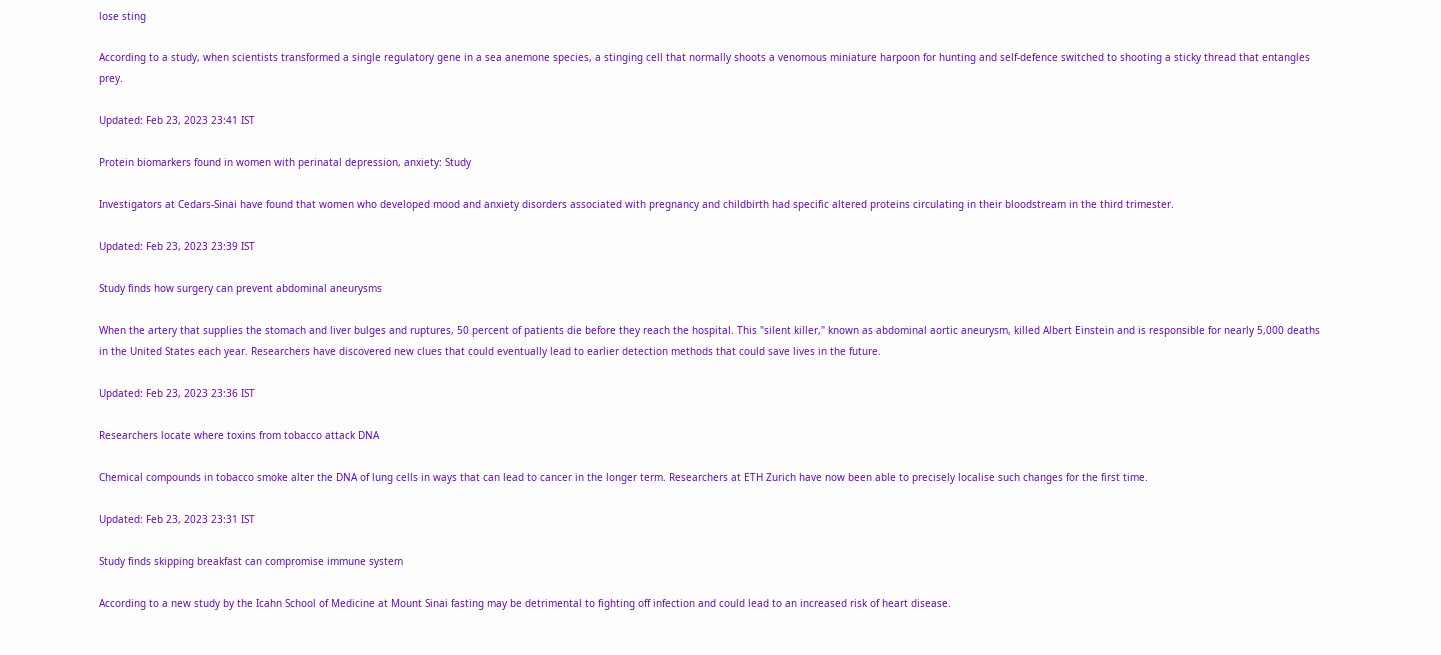lose sting

According to a study, when scientists transformed a single regulatory gene in a sea anemone species, a stinging cell that normally shoots a venomous miniature harpoon for hunting and self-defence switched to shooting a sticky thread that entangles prey.

Updated: Feb 23, 2023 23:41 IST

Protein biomarkers found in women with perinatal depression, anxiety: Study

Investigators at Cedars-Sinai have found that women who developed mood and anxiety disorders associated with pregnancy and childbirth had specific altered proteins circulating in their bloodstream in the third trimester.

Updated: Feb 23, 2023 23:39 IST

Study finds how surgery can prevent abdominal aneurysms

When the artery that supplies the stomach and liver bulges and ruptures, 50 percent of patients die before they reach the hospital. This "silent killer," known as abdominal aortic aneurysm, killed Albert Einstein and is responsible for nearly 5,000 deaths in the United States each year. Researchers have discovered new clues that could eventually lead to earlier detection methods that could save lives in the future.

Updated: Feb 23, 2023 23:36 IST

Researchers locate where toxins from tobacco attack DNA

Chemical compounds in tobacco smoke alter the DNA of lung cells in ways that can lead to cancer in the longer term. Researchers at ETH Zurich have now been able to precisely localise such changes for the first time.

Updated: Feb 23, 2023 23:31 IST

Study finds skipping breakfast can compromise immune system

According to a new study by the Icahn School of Medicine at Mount Sinai fasting may be detrimental to fighting off infection and could lead to an increased risk of heart disease.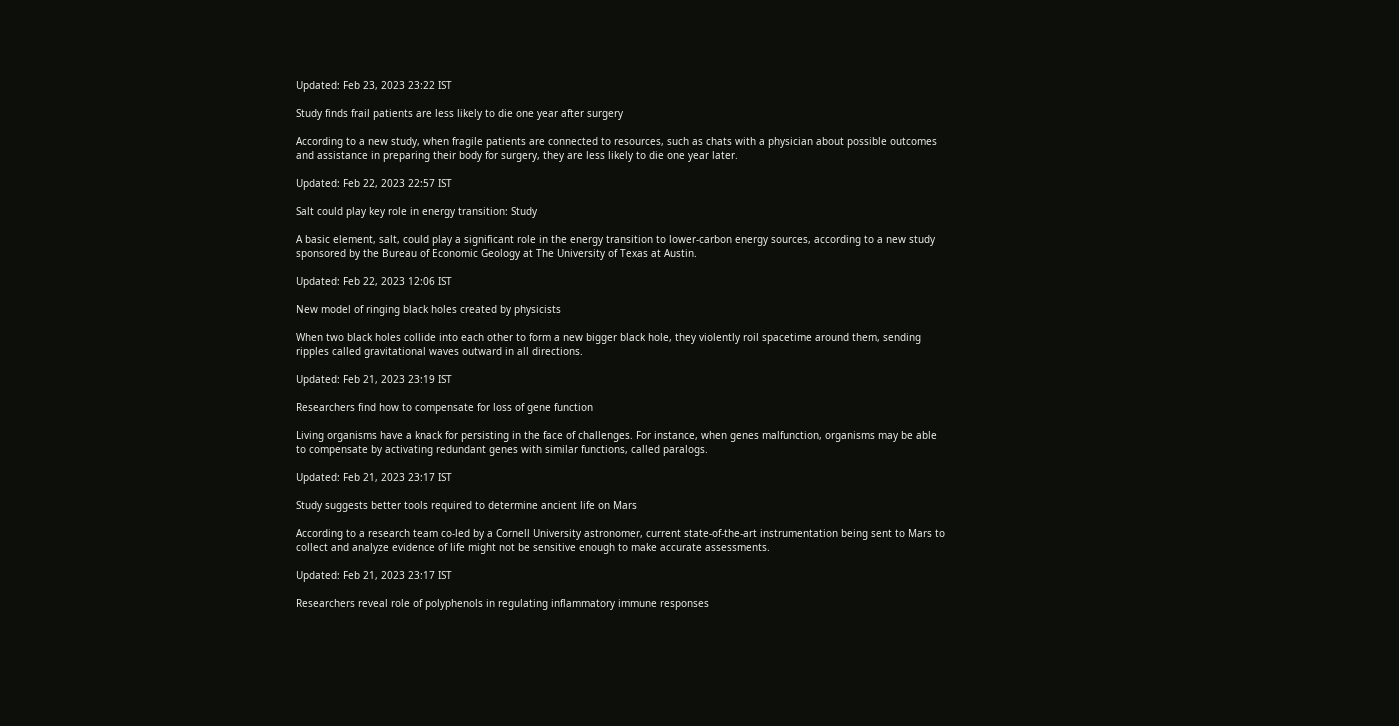Updated: Feb 23, 2023 23:22 IST

Study finds frail patients are less likely to die one year after surgery

According to a new study, when fragile patients are connected to resources, such as chats with a physician about possible outcomes and assistance in preparing their body for surgery, they are less likely to die one year later.

Updated: Feb 22, 2023 22:57 IST

Salt could play key role in energy transition: Study

A basic element, salt, could play a significant role in the energy transition to lower-carbon energy sources, according to a new study sponsored by the Bureau of Economic Geology at The University of Texas at Austin.

Updated: Feb 22, 2023 12:06 IST

New model of ringing black holes created by physicists

When two black holes collide into each other to form a new bigger black hole, they violently roil spacetime around them, sending ripples called gravitational waves outward in all directions.

Updated: Feb 21, 2023 23:19 IST

Researchers find how to compensate for loss of gene function

Living organisms have a knack for persisting in the face of challenges. For instance, when genes malfunction, organisms may be able to compensate by activating redundant genes with similar functions, called paralogs.

Updated: Feb 21, 2023 23:17 IST

Study suggests better tools required to determine ancient life on Mars

According to a research team co-led by a Cornell University astronomer, current state-of-the-art instrumentation being sent to Mars to collect and analyze evidence of life might not be sensitive enough to make accurate assessments.

Updated: Feb 21, 2023 23:17 IST

Researchers reveal role of polyphenols in regulating inflammatory immune responses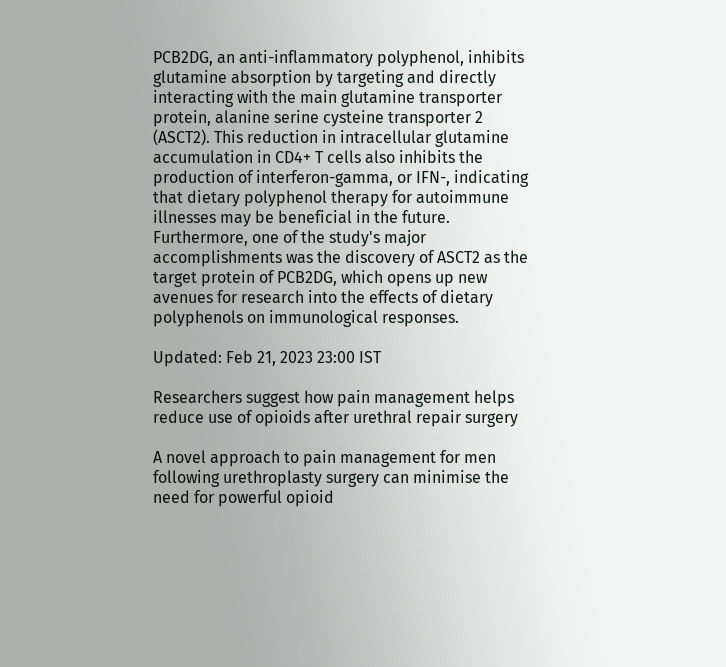PCB2DG, an anti-inflammatory polyphenol, inhibits glutamine absorption by targeting and directly interacting with the main glutamine transporter protein, alanine serine cysteine transporter 2 (ASCT2). This reduction in intracellular glutamine accumulation in CD4+ T cells also inhibits the production of interferon-gamma, or IFN-, indicating that dietary polyphenol therapy for autoimmune illnesses may be beneficial in the future. Furthermore, one of the study's major accomplishments was the discovery of ASCT2 as the target protein of PCB2DG, which opens up new avenues for research into the effects of dietary polyphenols on immunological responses.

Updated: Feb 21, 2023 23:00 IST

Researchers suggest how pain management helps reduce use of opioids after urethral repair surgery

A novel approach to pain management for men following urethroplasty surgery can minimise the need for powerful opioid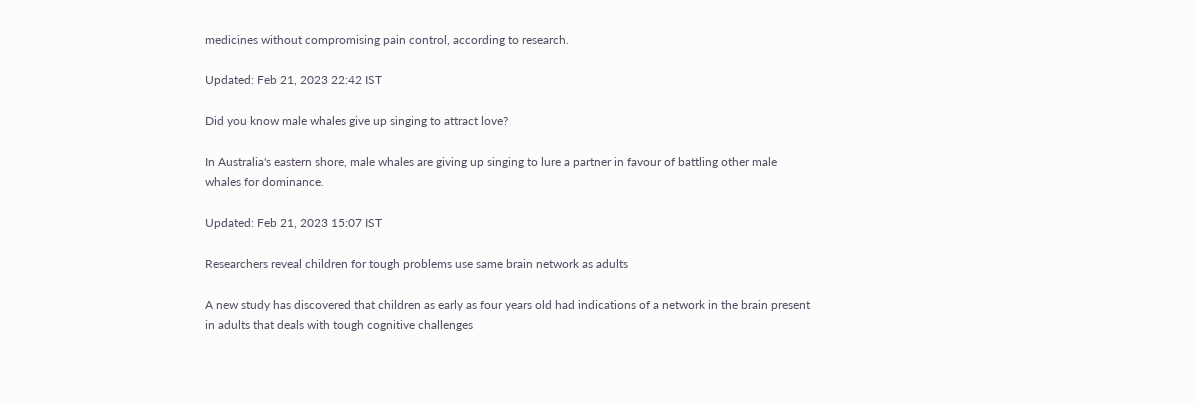medicines without compromising pain control, according to research.

Updated: Feb 21, 2023 22:42 IST

Did you know male whales give up singing to attract love?

In Australia's eastern shore, male whales are giving up singing to lure a partner in favour of battling other male whales for dominance.

Updated: Feb 21, 2023 15:07 IST

Researchers reveal children for tough problems use same brain network as adults

A new study has discovered that children as early as four years old had indications of a network in the brain present in adults that deals with tough cognitive challenges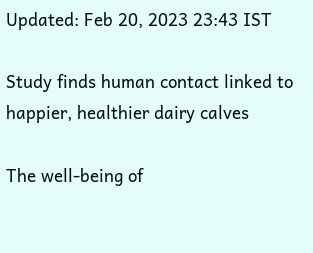Updated: Feb 20, 2023 23:43 IST

Study finds human contact linked to happier, healthier dairy calves

The well-being of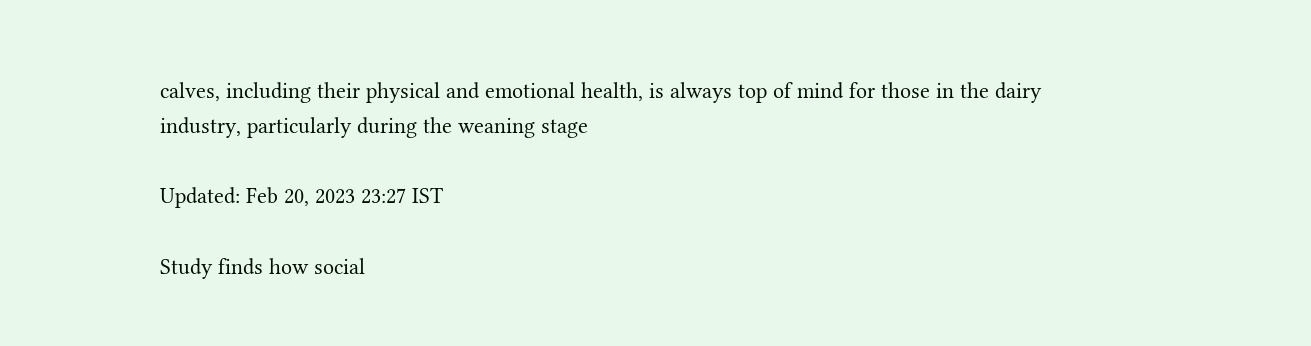calves, including their physical and emotional health, is always top of mind for those in the dairy industry, particularly during the weaning stage

Updated: Feb 20, 2023 23:27 IST

Study finds how social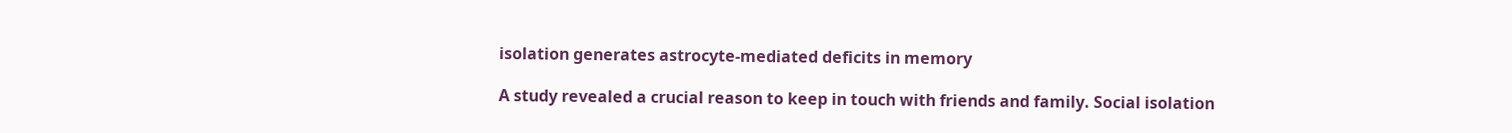isolation generates astrocyte-mediated deficits in memory

A study revealed a crucial reason to keep in touch with friends and family. Social isolation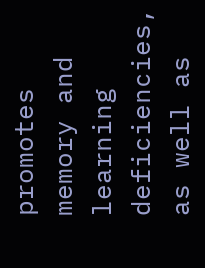promotes memory and learning deficiencies, as well as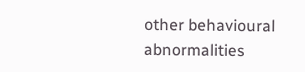other behavioural abnormalities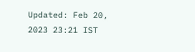Updated: Feb 20, 2023 23:21 IST